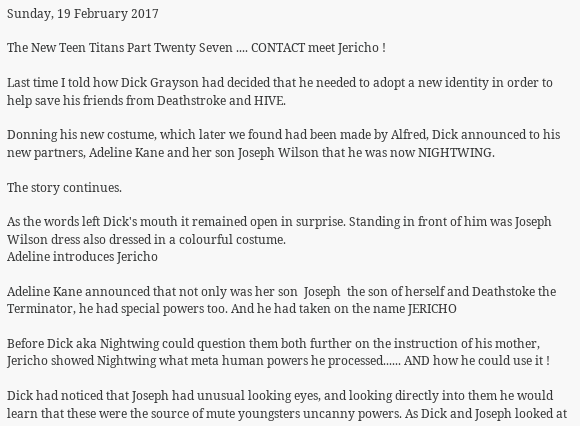Sunday, 19 February 2017

The New Teen Titans Part Twenty Seven .... CONTACT meet Jericho !

Last time I told how Dick Grayson had decided that he needed to adopt a new identity in order to help save his friends from Deathstroke and HIVE.

Donning his new costume, which later we found had been made by Alfred, Dick announced to his new partners, Adeline Kane and her son Joseph Wilson that he was now NIGHTWING.

The story continues.

As the words left Dick's mouth it remained open in surprise. Standing in front of him was Joseph Wilson dress also dressed in a colourful costume.
Adeline introduces Jericho

Adeline Kane announced that not only was her son  Joseph  the son of herself and Deathstoke the Terminator, he had special powers too. And he had taken on the name JERICHO

Before Dick aka Nightwing could question them both further on the instruction of his mother, Jericho showed Nightwing what meta human powers he processed...... AND how he could use it !

Dick had noticed that Joseph had unusual looking eyes, and looking directly into them he would learn that these were the source of mute youngsters uncanny powers. As Dick and Joseph looked at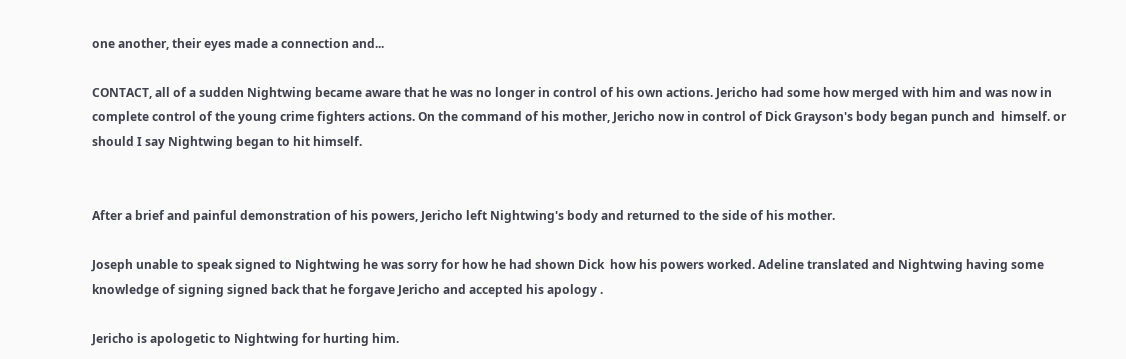one another, their eyes made a connection and...

CONTACT, all of a sudden Nightwing became aware that he was no longer in control of his own actions. Jericho had some how merged with him and was now in complete control of the young crime fighters actions. On the command of his mother, Jericho now in control of Dick Grayson's body began punch and  himself. or should I say Nightwing began to hit himself.


After a brief and painful demonstration of his powers, Jericho left Nightwing's body and returned to the side of his mother.

Joseph unable to speak signed to Nightwing he was sorry for how he had shown Dick  how his powers worked. Adeline translated and Nightwing having some knowledge of signing signed back that he forgave Jericho and accepted his apology .

Jericho is apologetic to Nightwing for hurting him.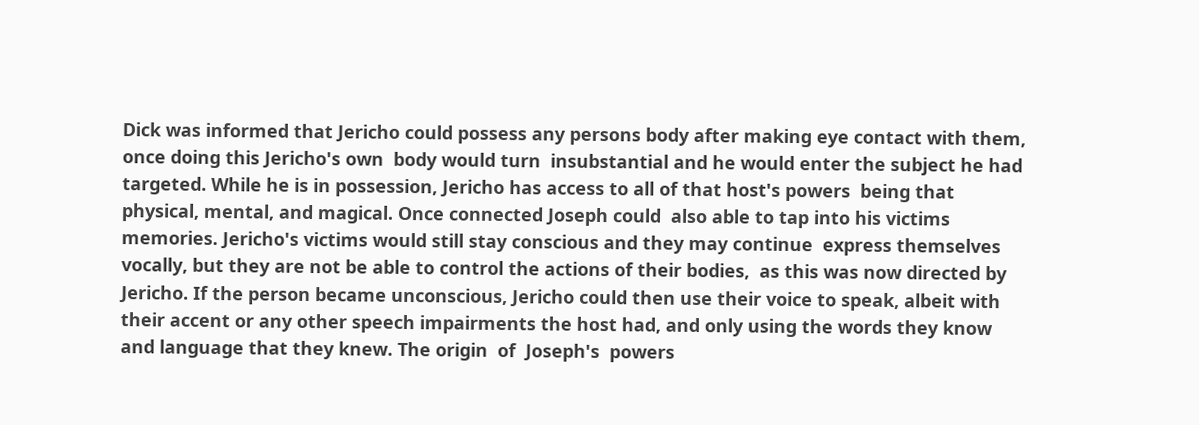Dick was informed that Jericho could possess any persons body after making eye contact with them, once doing this Jericho's own  body would turn  insubstantial and he would enter the subject he had targeted. While he is in possession, Jericho has access to all of that host's powers  being that physical, mental, and magical. Once connected Joseph could  also able to tap into his victims  memories. Jericho's victims would still stay conscious and they may continue  express themselves vocally, but they are not be able to control the actions of their bodies,  as this was now directed by Jericho. If the person became unconscious, Jericho could then use their voice to speak, albeit with their accent or any other speech impairments the host had, and only using the words they know and language that they knew. The origin  of  Joseph's  powers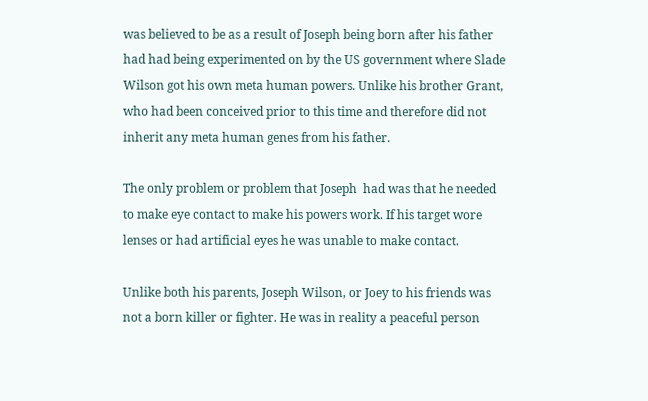was believed to be as a result of Joseph being born after his father had had being experimented on by the US government where Slade Wilson got his own meta human powers. Unlike his brother Grant, who had been conceived prior to this time and therefore did not inherit any meta human genes from his father.

The only problem or problem that Joseph  had was that he needed to make eye contact to make his powers work. If his target wore lenses or had artificial eyes he was unable to make contact.

Unlike both his parents, Joseph Wilson, or Joey to his friends was not a born killer or fighter. He was in reality a peaceful person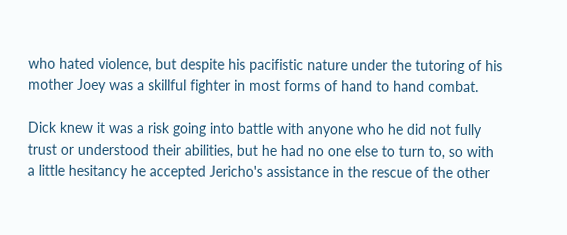who hated violence, but despite his pacifistic nature under the tutoring of his mother Joey was a skillful fighter in most forms of hand to hand combat.

Dick knew it was a risk going into battle with anyone who he did not fully trust or understood their abilities, but he had no one else to turn to, so with a little hesitancy he accepted Jericho's assistance in the rescue of the other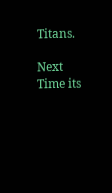Titans.

Next Time its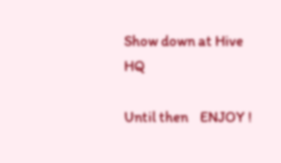Show down at Hive HQ

Until then    ENJOY !